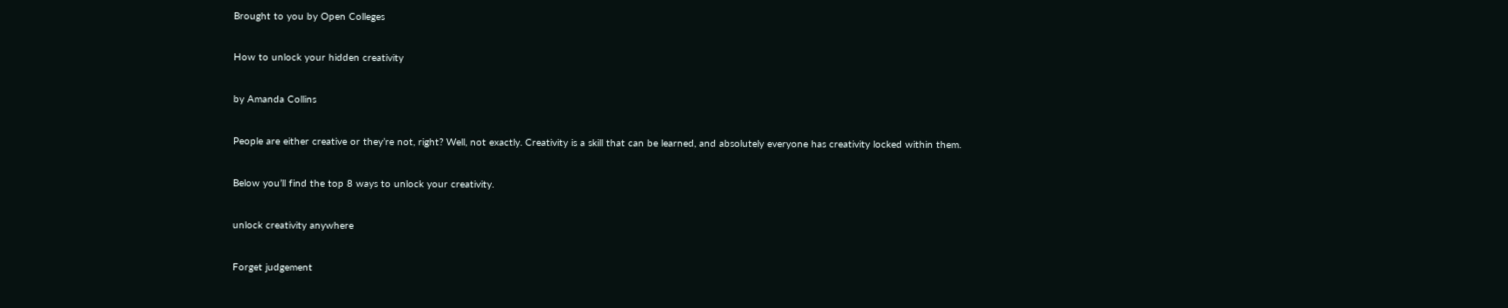Brought to you by Open Colleges

How to unlock your hidden creativity

by Amanda Collins

People are either creative or they’re not, right? Well, not exactly. Creativity is a skill that can be learned, and absolutely everyone has creativity locked within them.

Below you’ll find the top 8 ways to unlock your creativity.

unlock creativity anywhere

Forget judgement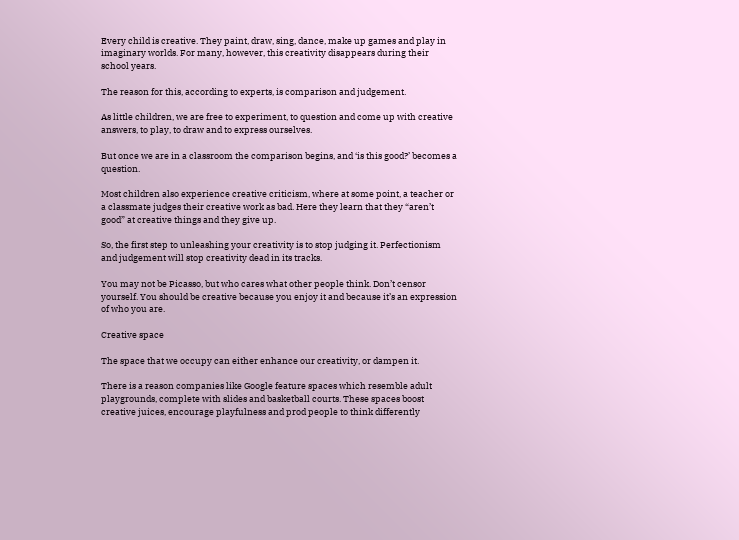Every child is creative. They paint, draw, sing, dance, make up games and play in imaginary worlds. For many, however, this creativity disappears during their school years.

The reason for this, according to experts, is comparison and judgement.

As little children, we are free to experiment, to question and come up with creative answers, to play, to draw and to express ourselves.

But once we are in a classroom the comparison begins, and ‘is this good?’ becomes a question.

Most children also experience creative criticism, where at some point, a teacher or a classmate judges their creative work as bad. Here they learn that they “aren’t good” at creative things and they give up.

So, the first step to unleashing your creativity is to stop judging it. Perfectionism and judgement will stop creativity dead in its tracks.

You may not be Picasso, but who cares what other people think. Don’t censor yourself. You should be creative because you enjoy it and because it’s an expression of who you are.

Creative space

The space that we occupy can either enhance our creativity, or dampen it.

There is a reason companies like Google feature spaces which resemble adult playgrounds, complete with slides and basketball courts. These spaces boost creative juices, encourage playfulness and prod people to think differently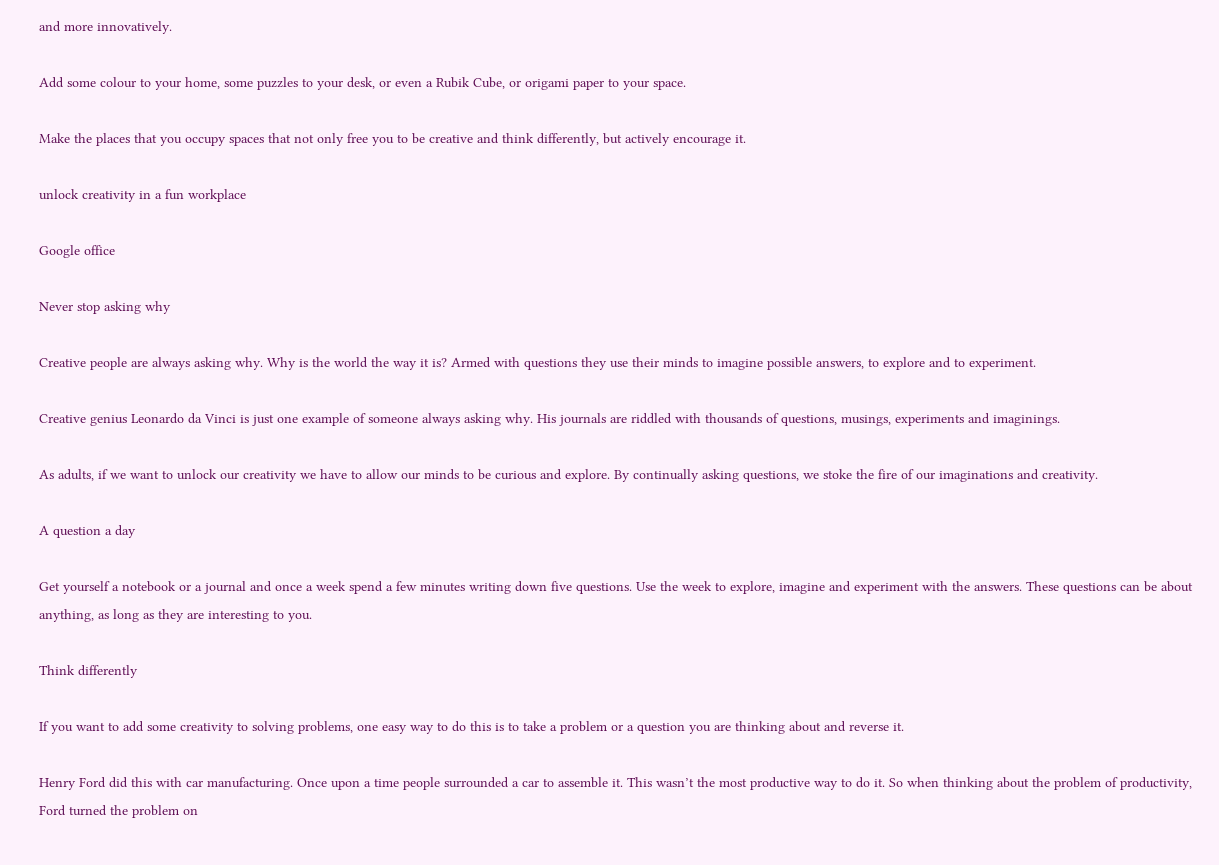and more innovatively.

Add some colour to your home, some puzzles to your desk, or even a Rubik Cube, or origami paper to your space.

Make the places that you occupy spaces that not only free you to be creative and think differently, but actively encourage it.

unlock creativity in a fun workplace

Google office

Never stop asking why

Creative people are always asking why. Why is the world the way it is? Armed with questions they use their minds to imagine possible answers, to explore and to experiment.

Creative genius Leonardo da Vinci is just one example of someone always asking why. His journals are riddled with thousands of questions, musings, experiments and imaginings.

As adults, if we want to unlock our creativity we have to allow our minds to be curious and explore. By continually asking questions, we stoke the fire of our imaginations and creativity.

A question a day

Get yourself a notebook or a journal and once a week spend a few minutes writing down five questions. Use the week to explore, imagine and experiment with the answers. These questions can be about anything, as long as they are interesting to you.

Think differently

If you want to add some creativity to solving problems, one easy way to do this is to take a problem or a question you are thinking about and reverse it.

Henry Ford did this with car manufacturing. Once upon a time people surrounded a car to assemble it. This wasn’t the most productive way to do it. So when thinking about the problem of productivity, Ford turned the problem on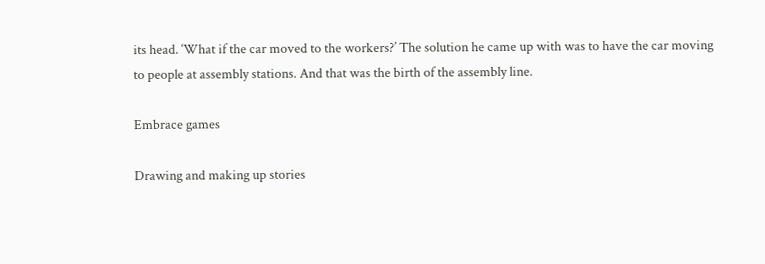its head. ‘What if the car moved to the workers?’ The solution he came up with was to have the car moving to people at assembly stations. And that was the birth of the assembly line.

Embrace games

Drawing and making up stories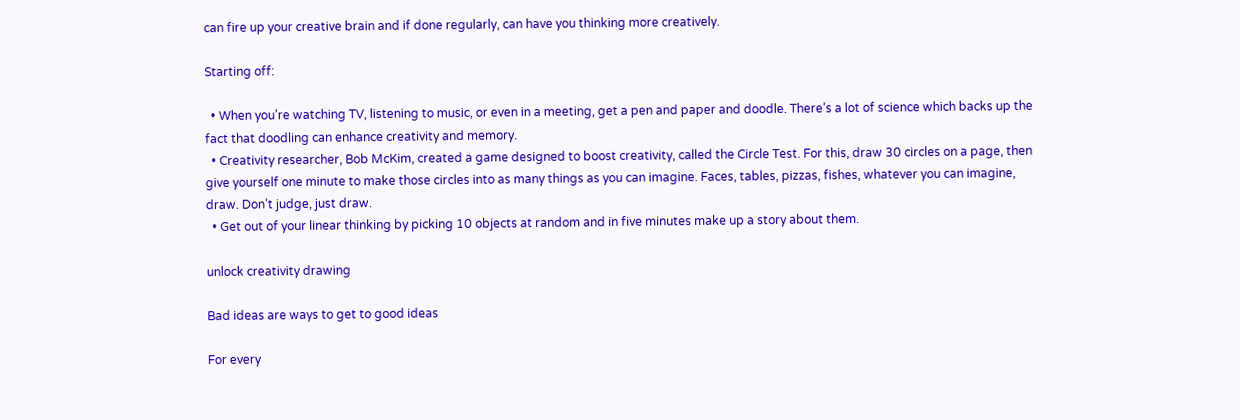can fire up your creative brain and if done regularly, can have you thinking more creatively.

Starting off:

  • When you’re watching TV, listening to music, or even in a meeting, get a pen and paper and doodle. There’s a lot of science which backs up the fact that doodling can enhance creativity and memory.
  • Creativity researcher, Bob McKim, created a game designed to boost creativity, called the Circle Test. For this, draw 30 circles on a page, then give yourself one minute to make those circles into as many things as you can imagine. Faces, tables, pizzas, fishes, whatever you can imagine, draw. Don’t judge, just draw.
  • Get out of your linear thinking by picking 10 objects at random and in five minutes make up a story about them.

unlock creativity drawing

Bad ideas are ways to get to good ideas

For every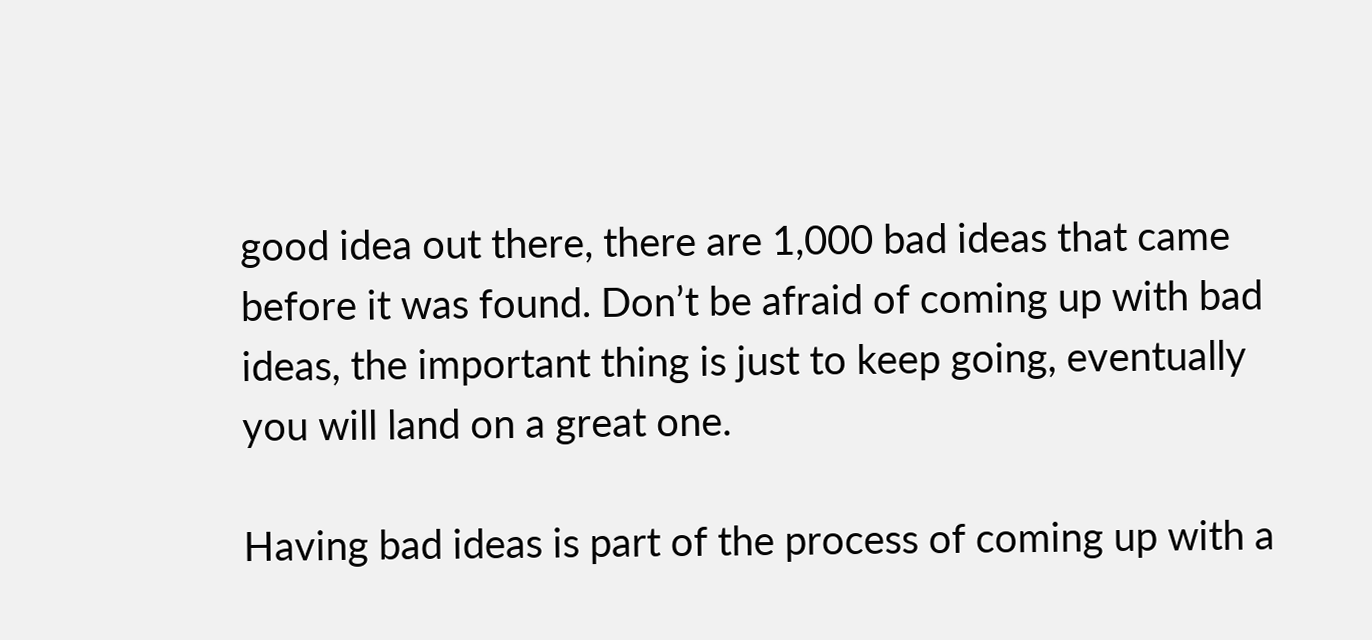good idea out there, there are 1,000 bad ideas that came before it was found. Don’t be afraid of coming up with bad ideas, the important thing is just to keep going, eventually you will land on a great one.

Having bad ideas is part of the process of coming up with a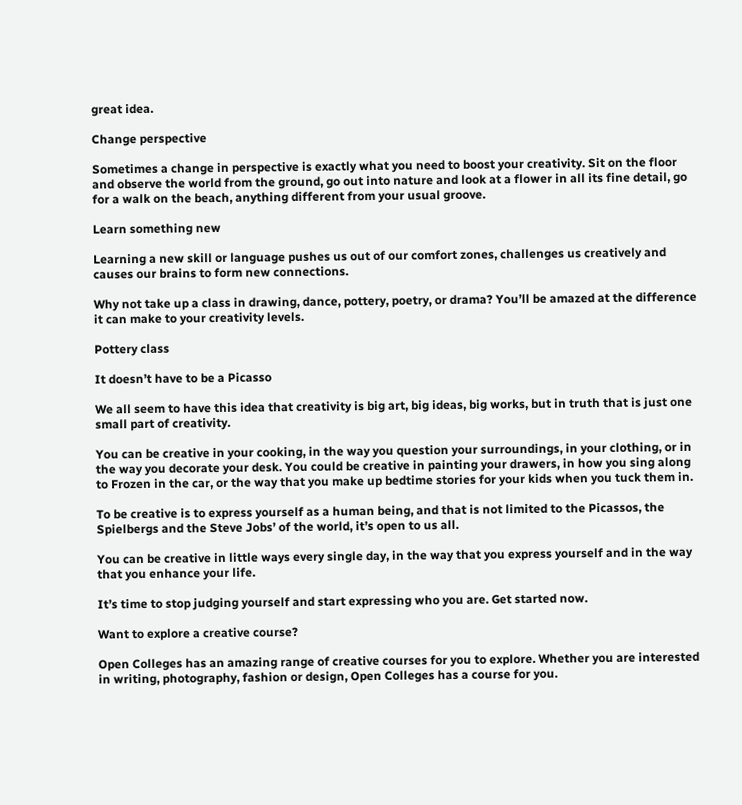great idea.

Change perspective

Sometimes a change in perspective is exactly what you need to boost your creativity. Sit on the floor and observe the world from the ground, go out into nature and look at a flower in all its fine detail, go for a walk on the beach, anything different from your usual groove.

Learn something new

Learning a new skill or language pushes us out of our comfort zones, challenges us creatively and causes our brains to form new connections.

Why not take up a class in drawing, dance, pottery, poetry, or drama? You’ll be amazed at the difference it can make to your creativity levels.

Pottery class

It doesn’t have to be a Picasso

We all seem to have this idea that creativity is big art, big ideas, big works, but in truth that is just one small part of creativity.

You can be creative in your cooking, in the way you question your surroundings, in your clothing, or in the way you decorate your desk. You could be creative in painting your drawers, in how you sing along to Frozen in the car, or the way that you make up bedtime stories for your kids when you tuck them in.

To be creative is to express yourself as a human being, and that is not limited to the Picassos, the Spielbergs and the Steve Jobs’ of the world, it’s open to us all.

You can be creative in little ways every single day, in the way that you express yourself and in the way that you enhance your life.

It’s time to stop judging yourself and start expressing who you are. Get started now.

Want to explore a creative course?

Open Colleges has an amazing range of creative courses for you to explore. Whether you are interested in writing, photography, fashion or design, Open Colleges has a course for you.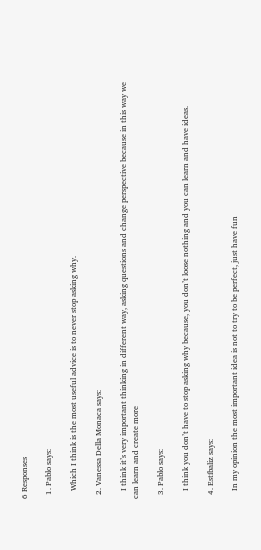6 Responses

  1. Pablo says:

    Which I think is the most useful advice is to never stop asking why.

  2. Vanessa Della Monaca says:

    I think it’s very important thinking in different way, asking questions and change perspective because in this way we can learn and create more

  3. Pablo says:

    I think you don’t have to stop asking why because, you don’t loose nothing and you can learn and have ideas.

  4. Estíbaliz says:

    In my opinion the most important idea is not to try to be perfect, just have fun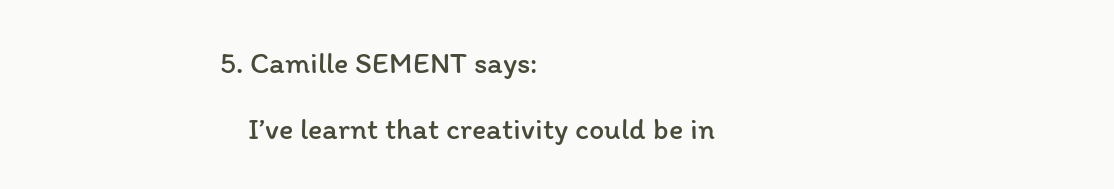5. Camille SEMENT says:

    I’ve learnt that creativity could be in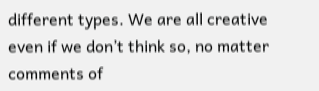different types. We are all creative even if we don’t think so, no matter comments of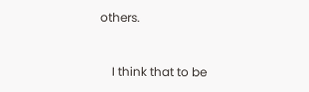others.


    I think that to be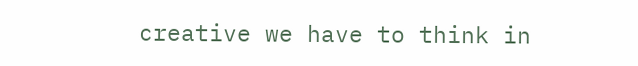creative we have to think in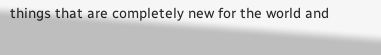things that are completely new for the world and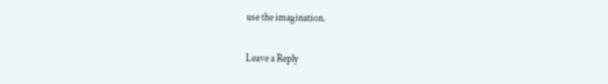use the imagination.

Leave a Reply